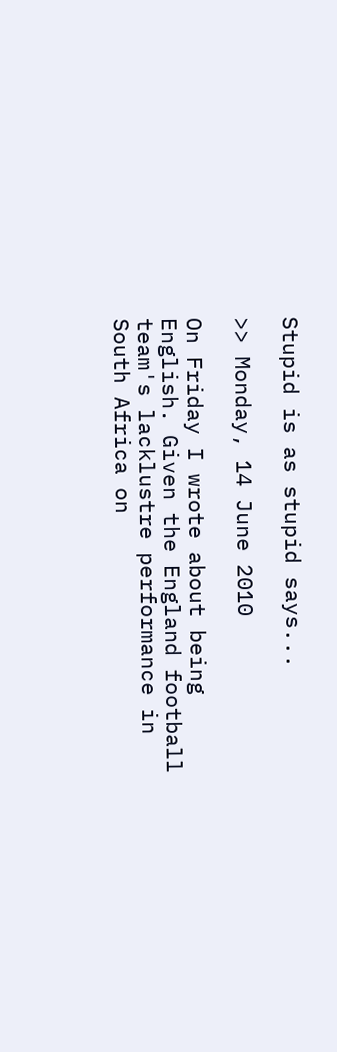Stupid is as stupid says...

>> Monday, 14 June 2010

On Friday I wrote about being English. Given the England football team's lacklustre performance in South Africa on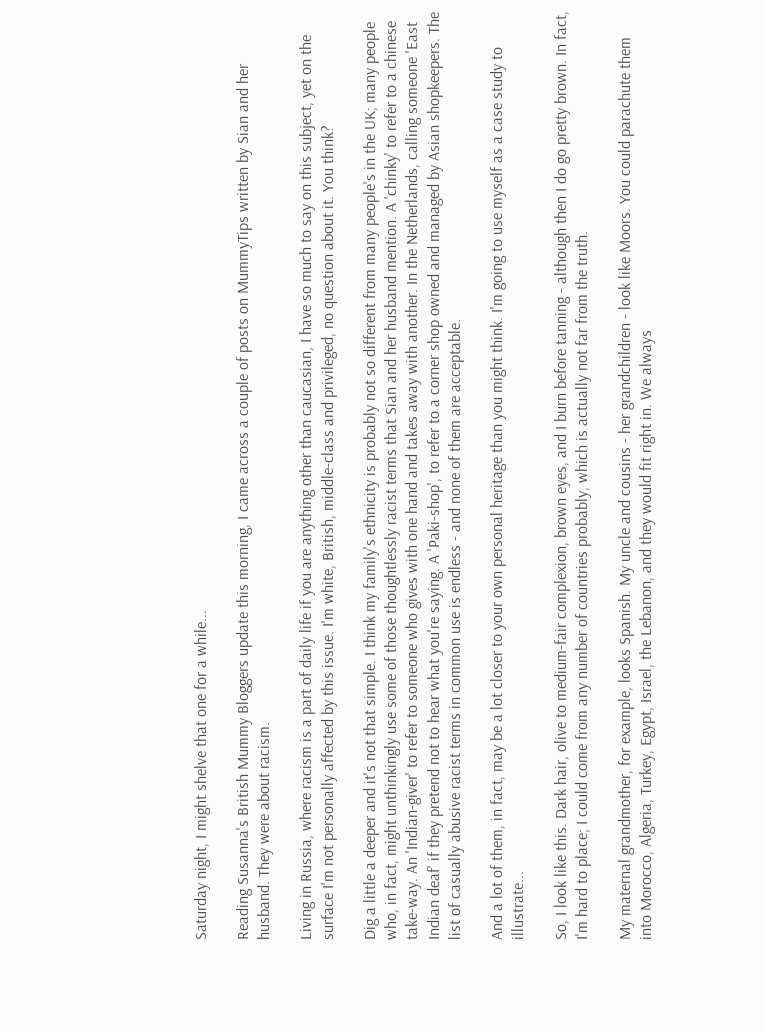Saturday night, I might shelve that one for a while...

Reading Susanna's British Mummy Bloggers update this morning, I came across a couple of posts on MummyTips written by Sian and her husband. They were about racism.

Living in Russia, where racism is a part of daily life if you are anything other than caucasian, I have so much to say on this subject, yet on the surface I'm not personally affected by this issue. I'm white, British, middle-class and privileged, no question about it. You think?

Dig a little a deeper and it's not that simple. I think my family's ethnicity is probably not so different from many people's in the UK; many people who, in fact, might unthinkingly use some of those thoughtlessly racist terms that Sian and her husband mention. A 'chinky' to refer to a chinese take-way. An 'Indian-giver' to refer to someone who gives with one hand and takes away with another. In the Netherlands, calling someone 'East Indian deaf' if they pretend not to hear what you're saying. A 'Paki-shop', to refer to a corner shop owned and managed by Asian shopkeepers. The list of casually abusive racist terms in common use is endless - and none of them are acceptable.

And a lot of them, in fact, may be a lot closer to your own personal heritage than you might think. I'm going to use myself as a case study to illustrate...

So, I look like this. Dark hair, olive to medium-fair complexion, brown eyes, and I burn before tanning - although then I do go pretty brown. In fact, I'm hard to place; I could come from any number of countries probably, which is actually not far from the truth.

My maternal grandmother, for example, looks Spanish. My uncle and cousins - her grandchildren - look like Moors. You could parachute them into Morocco, Algeria, Turkey, Egypt, Israel, the Lebanon, and they would fit right in. We always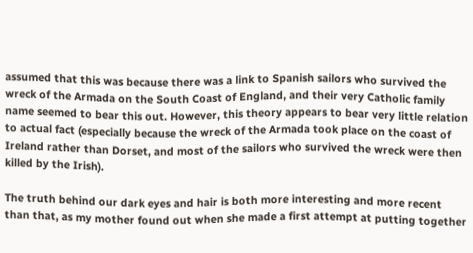assumed that this was because there was a link to Spanish sailors who survived the wreck of the Armada on the South Coast of England, and their very Catholic family name seemed to bear this out. However, this theory appears to bear very little relation to actual fact (especially because the wreck of the Armada took place on the coast of Ireland rather than Dorset, and most of the sailors who survived the wreck were then killed by the Irish).

The truth behind our dark eyes and hair is both more interesting and more recent than that, as my mother found out when she made a first attempt at putting together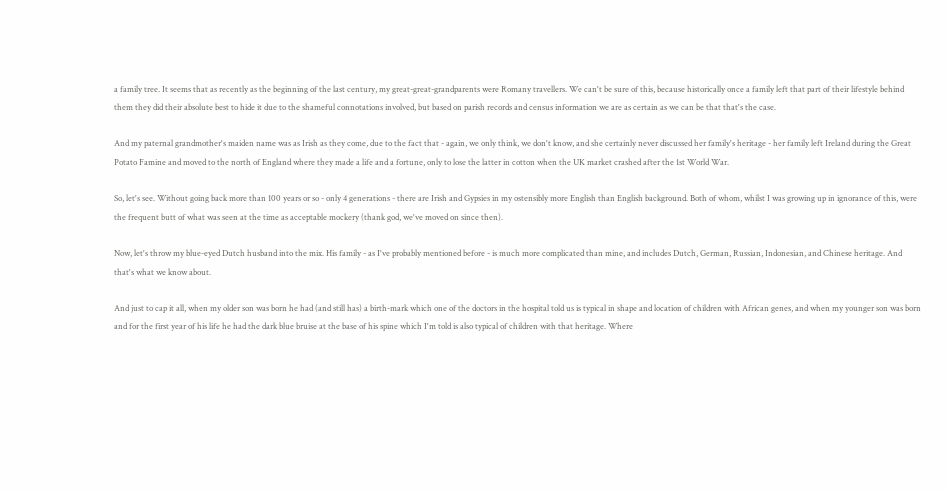a family tree. It seems that as recently as the beginning of the last century, my great-great-grandparents were Romany travellers. We can't be sure of this, because historically once a family left that part of their lifestyle behind them they did their absolute best to hide it due to the shameful connotations involved, but based on parish records and census information we are as certain as we can be that that's the case.

And my paternal grandmother's maiden name was as Irish as they come, due to the fact that - again, we only think, we don't know, and she certainly never discussed her family's heritage - her family left Ireland during the Great Potato Famine and moved to the north of England where they made a life and a fortune, only to lose the latter in cotton when the UK market crashed after the 1st World War.

So, let's see. Without going back more than 100 years or so - only 4 generations - there are Irish and Gypsies in my ostensibly more English than English background. Both of whom, whilst I was growing up in ignorance of this, were the frequent butt of what was seen at the time as acceptable mockery (thank god, we've moved on since then).

Now, let's throw my blue-eyed Dutch husband into the mix. His family - as I've probably mentioned before - is much more complicated than mine, and includes Dutch, German, Russian, Indonesian, and Chinese heritage. And that's what we know about.

And just to cap it all, when my older son was born he had (and still has) a birth-mark which one of the doctors in the hospital told us is typical in shape and location of children with African genes, and when my younger son was born and for the first year of his life he had the dark blue bruise at the base of his spine which I'm told is also typical of children with that heritage. Where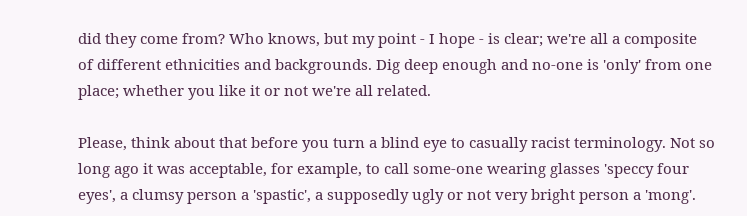did they come from? Who knows, but my point - I hope - is clear; we're all a composite of different ethnicities and backgrounds. Dig deep enough and no-one is 'only' from one place; whether you like it or not we're all related.

Please, think about that before you turn a blind eye to casually racist terminology. Not so long ago it was acceptable, for example, to call some-one wearing glasses 'speccy four eyes', a clumsy person a 'spastic', a supposedly ugly or not very bright person a 'mong'.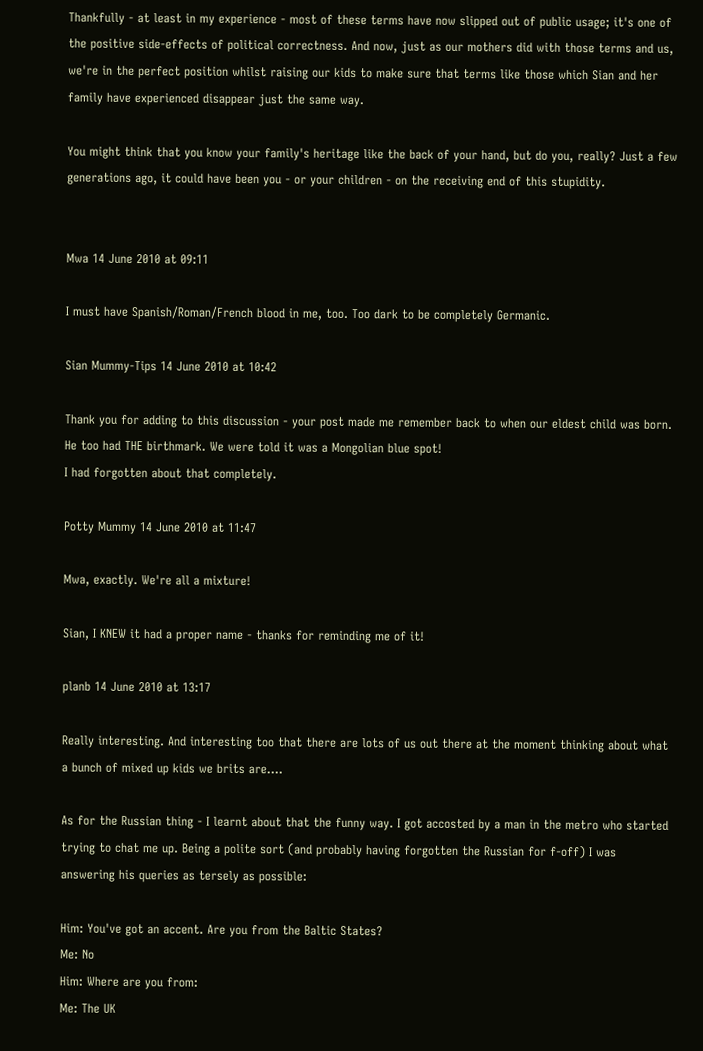Thankfully - at least in my experience - most of these terms have now slipped out of public usage; it's one of the positive side-effects of political correctness. And now, just as our mothers did with those terms and us, we're in the perfect position whilst raising our kids to make sure that terms like those which Sian and her family have experienced disappear just the same way.

You might think that you know your family's heritage like the back of your hand, but do you, really? Just a few generations ago, it could have been you - or your children - on the receiving end of this stupidity.


Mwa 14 June 2010 at 09:11

I must have Spanish/Roman/French blood in me, too. Too dark to be completely Germanic.

Sian Mummy-Tips 14 June 2010 at 10:42

Thank you for adding to this discussion - your post made me remember back to when our eldest child was born. He too had THE birthmark. We were told it was a Mongolian blue spot!
I had forgotten about that completely.

Potty Mummy 14 June 2010 at 11:47

Mwa, exactly. We're all a mixture!

Sian, I KNEW it had a proper name - thanks for reminding me of it!

planb 14 June 2010 at 13:17

Really interesting. And interesting too that there are lots of us out there at the moment thinking about what a bunch of mixed up kids we brits are....

As for the Russian thing - I learnt about that the funny way. I got accosted by a man in the metro who started trying to chat me up. Being a polite sort (and probably having forgotten the Russian for f-off) I was answering his queries as tersely as possible:

Him: You've got an accent. Are you from the Baltic States?
Me: No
Him: Where are you from:
Me: The UK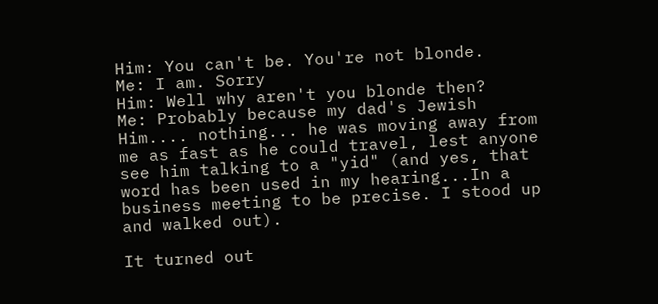Him: You can't be. You're not blonde.
Me: I am. Sorry
Him: Well why aren't you blonde then?
Me: Probably because my dad's Jewish
Him.... nothing... he was moving away from me as fast as he could travel, lest anyone see him talking to a "yid" (and yes, that word has been used in my hearing...In a business meeting to be precise. I stood up and walked out).

It turned out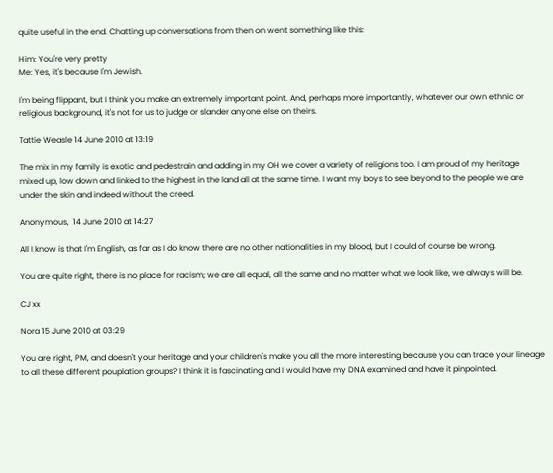quite useful in the end. Chatting up conversations from then on went something like this:

Him: You're very pretty
Me: Yes, it's because I'm Jewish.

I'm being flippant, but I think you make an extremely important point. And, perhaps more importantly, whatever our own ethnic or religious background, it's not for us to judge or slander anyone else on theirs.

Tattie Weasle 14 June 2010 at 13:19

The mix in my family is exotic and pedestrain and adding in my OH we cover a variety of religions too. I am proud of my heritage mixed up, low down and linked to the highest in the land all at the same time. I want my boys to see beyond to the people we are under the skin and indeed without the creed.

Anonymous,  14 June 2010 at 14:27

All I know is that I'm English, as far as I do know there are no other nationalities in my blood, but I could of course be wrong.

You are quite right, there is no place for racism; we are all equal, all the same and no matter what we look like, we always will be.

CJ xx

Nora 15 June 2010 at 03:29

You are right, PM, and doesn't your heritage and your children's make you all the more interesting because you can trace your lineage to all these different pouplation groups? I think it is fascinating and I would have my DNA examined and have it pinpointed.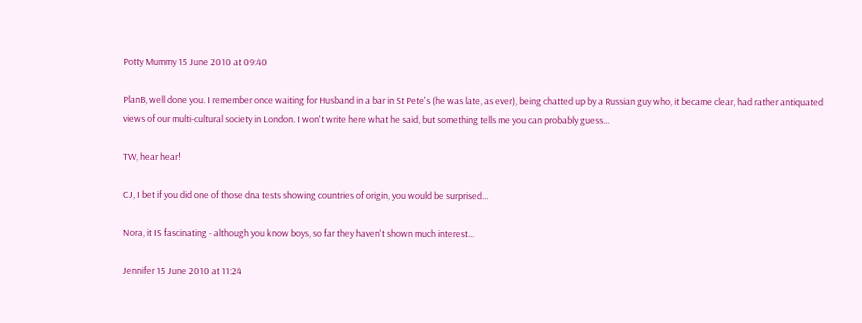Potty Mummy 15 June 2010 at 09:40

PlanB, well done you. I remember once waiting for Husband in a bar in St Pete's (he was late, as ever), being chatted up by a Russian guy who, it became clear, had rather antiquated views of our multi-cultural society in London. I won't write here what he said, but something tells me you can probably guess...

TW, hear hear!

CJ, I bet if you did one of those dna tests showing countries of origin, you would be surprised...

Nora, it IS fascinating - although you know boys, so far they haven't shown much interest...

Jennifer 15 June 2010 at 11:24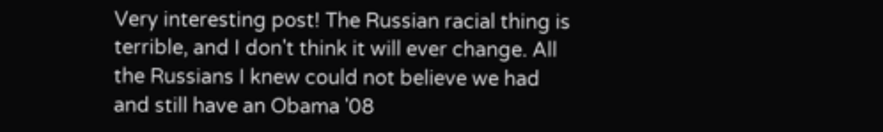Very interesting post! The Russian racial thing is terrible, and I don't think it will ever change. All the Russians I knew could not believe we had and still have an Obama '08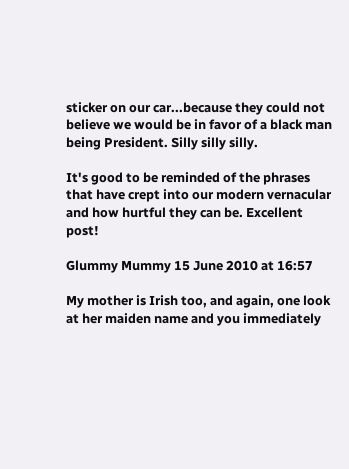sticker on our car...because they could not believe we would be in favor of a black man being President. Silly silly silly.

It's good to be reminded of the phrases that have crept into our modern vernacular and how hurtful they can be. Excellent post!

Glummy Mummy 15 June 2010 at 16:57

My mother is Irish too, and again, one look at her maiden name and you immediately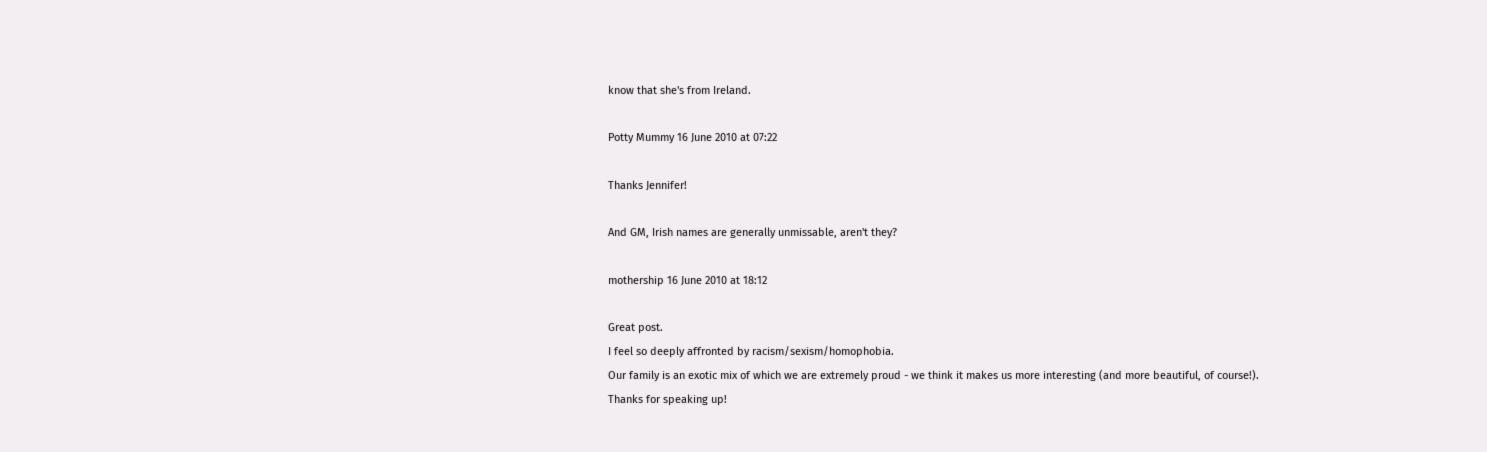know that she's from Ireland.

Potty Mummy 16 June 2010 at 07:22

Thanks Jennifer!

And GM, Irish names are generally unmissable, aren't they?

mothership 16 June 2010 at 18:12

Great post.
I feel so deeply affronted by racism/sexism/homophobia.
Our family is an exotic mix of which we are extremely proud - we think it makes us more interesting (and more beautiful, of course!).
Thanks for speaking up!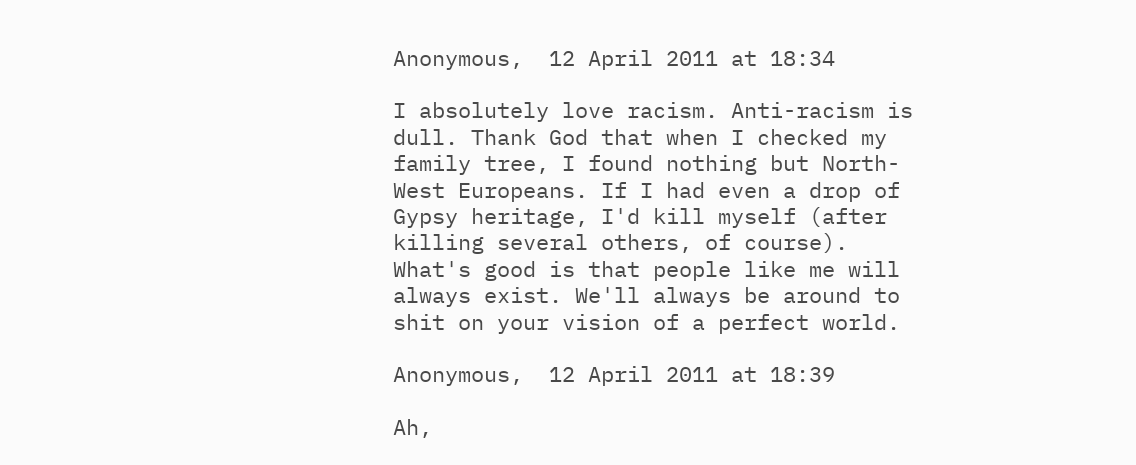Anonymous,  12 April 2011 at 18:34

I absolutely love racism. Anti-racism is dull. Thank God that when I checked my family tree, I found nothing but North-West Europeans. If I had even a drop of Gypsy heritage, I'd kill myself (after killing several others, of course). What's good is that people like me will always exist. We'll always be around to shit on your vision of a perfect world.

Anonymous,  12 April 2011 at 18:39

Ah,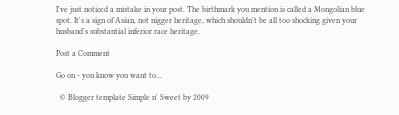I've just noticed a mistake in your post. The birthmark you mention is called a Mongolian blue spot. It's a sign of Asian, not nigger heritage, which shouldn't be all too shocking given your husband's substantial inferior race heritage.

Post a Comment

Go on - you know you want to...

  © Blogger template Simple n' Sweet by 2009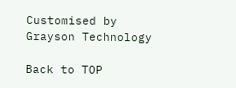Customised by Grayson Technology

Back to TOP